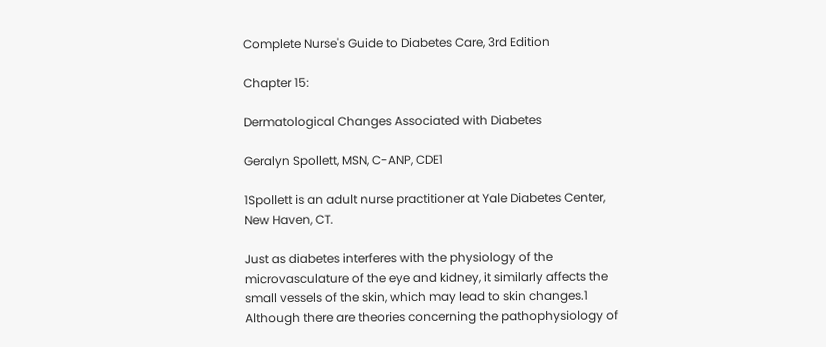Complete Nurse's Guide to Diabetes Care, 3rd Edition

Chapter 15:

Dermatological Changes Associated with Diabetes

Geralyn Spollett, MSN, C-ANP, CDE1

1Spollett is an adult nurse practitioner at Yale Diabetes Center, New Haven, CT.

Just as diabetes interferes with the physiology of the microvasculature of the eye and kidney, it similarly affects the small vessels of the skin, which may lead to skin changes.1 Although there are theories concerning the pathophysiology of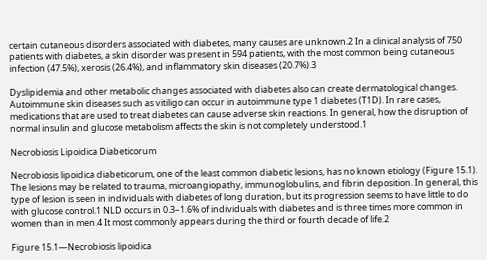certain cutaneous disorders associated with diabetes, many causes are unknown.2 In a clinical analysis of 750 patients with diabetes, a skin disorder was present in 594 patients, with the most common being cutaneous infection (47.5%), xerosis (26.4%), and inflammatory skin diseases (20.7%).3

Dyslipidemia and other metabolic changes associated with diabetes also can create dermatological changes. Autoimmune skin diseases such as vitiligo can occur in autoimmune type 1 diabetes (T1D). In rare cases, medications that are used to treat diabetes can cause adverse skin reactions. In general, how the disruption of normal insulin and glucose metabolism affects the skin is not completely understood.1

Necrobiosis Lipoidica Diabeticorum

Necrobiosis lipoidica diabeticorum, one of the least common diabetic lesions, has no known etiology (Figure 15.1). The lesions may be related to trauma, microangiopathy, immunoglobulins, and fibrin deposition. In general, this type of lesion is seen in individuals with diabetes of long duration, but its progression seems to have little to do with glucose control.1 NLD occurs in 0.3–1.6% of individuals with diabetes and is three times more common in women than in men.4 It most commonly appears during the third or fourth decade of life.2

Figure 15.1—Necrobiosis lipoidica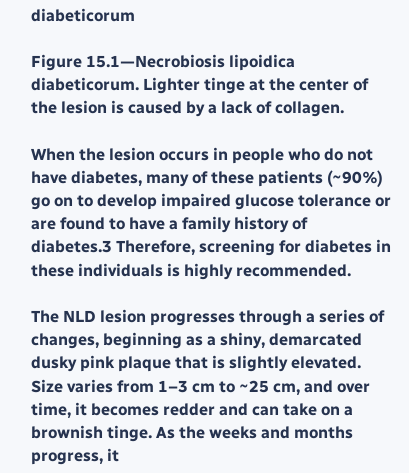diabeticorum

Figure 15.1—Necrobiosis lipoidica diabeticorum. Lighter tinge at the center of the lesion is caused by a lack of collagen.

When the lesion occurs in people who do not have diabetes, many of these patients (~90%) go on to develop impaired glucose tolerance or are found to have a family history of diabetes.3 Therefore, screening for diabetes in these individuals is highly recommended.

The NLD lesion progresses through a series of changes, beginning as a shiny, demarcated dusky pink plaque that is slightly elevated. Size varies from 1–3 cm to ~25 cm, and over time, it becomes redder and can take on a brownish tinge. As the weeks and months progress, it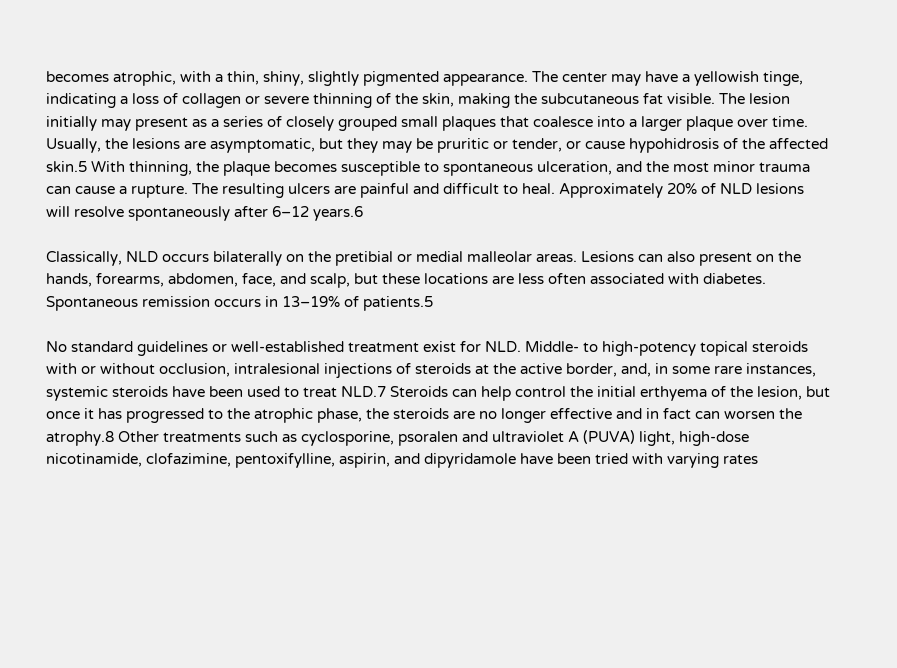becomes atrophic, with a thin, shiny, slightly pigmented appearance. The center may have a yellowish tinge, indicating a loss of collagen or severe thinning of the skin, making the subcutaneous fat visible. The lesion initially may present as a series of closely grouped small plaques that coalesce into a larger plaque over time. Usually, the lesions are asymptomatic, but they may be pruritic or tender, or cause hypohidrosis of the affected skin.5 With thinning, the plaque becomes susceptible to spontaneous ulceration, and the most minor trauma can cause a rupture. The resulting ulcers are painful and difficult to heal. Approximately 20% of NLD lesions will resolve spontaneously after 6–12 years.6

Classically, NLD occurs bilaterally on the pretibial or medial malleolar areas. Lesions can also present on the hands, forearms, abdomen, face, and scalp, but these locations are less often associated with diabetes. Spontaneous remission occurs in 13–19% of patients.5

No standard guidelines or well-established treatment exist for NLD. Middle- to high-potency topical steroids with or without occlusion, intralesional injections of steroids at the active border, and, in some rare instances, systemic steroids have been used to treat NLD.7 Steroids can help control the initial erthyema of the lesion, but once it has progressed to the atrophic phase, the steroids are no longer effective and in fact can worsen the atrophy.8 Other treatments such as cyclosporine, psoralen and ultraviolet A (PUVA) light, high-dose nicotinamide, clofazimine, pentoxifylline, aspirin, and dipyridamole have been tried with varying rates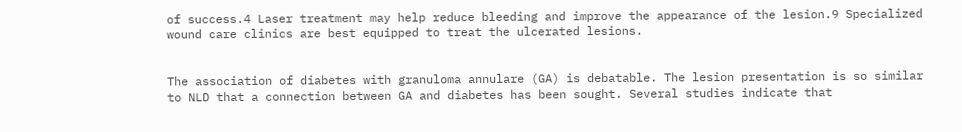of success.4 Laser treatment may help reduce bleeding and improve the appearance of the lesion.9 Specialized wound care clinics are best equipped to treat the ulcerated lesions.


The association of diabetes with granuloma annulare (GA) is debatable. The lesion presentation is so similar to NLD that a connection between GA and diabetes has been sought. Several studies indicate that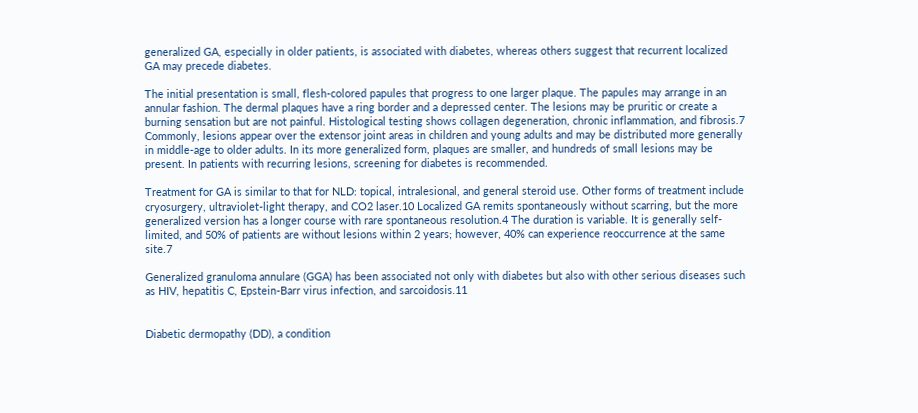generalized GA, especially in older patients, is associated with diabetes, whereas others suggest that recurrent localized GA may precede diabetes.

The initial presentation is small, flesh-colored papules that progress to one larger plaque. The papules may arrange in an annular fashion. The dermal plaques have a ring border and a depressed center. The lesions may be pruritic or create a burning sensation but are not painful. Histological testing shows collagen degeneration, chronic inflammation, and fibrosis.7 Commonly, lesions appear over the extensor joint areas in children and young adults and may be distributed more generally in middle-age to older adults. In its more generalized form, plaques are smaller, and hundreds of small lesions may be present. In patients with recurring lesions, screening for diabetes is recommended.

Treatment for GA is similar to that for NLD: topical, intralesional, and general steroid use. Other forms of treatment include cryosurgery, ultraviolet-light therapy, and CO2 laser.10 Localized GA remits spontaneously without scarring, but the more generalized version has a longer course with rare spontaneous resolution.4 The duration is variable. It is generally self-limited, and 50% of patients are without lesions within 2 years; however, 40% can experience reoccurrence at the same site.7

Generalized granuloma annulare (GGA) has been associated not only with diabetes but also with other serious diseases such as HIV, hepatitis C, Epstein-Barr virus infection, and sarcoidosis.11


Diabetic dermopathy (DD), a condition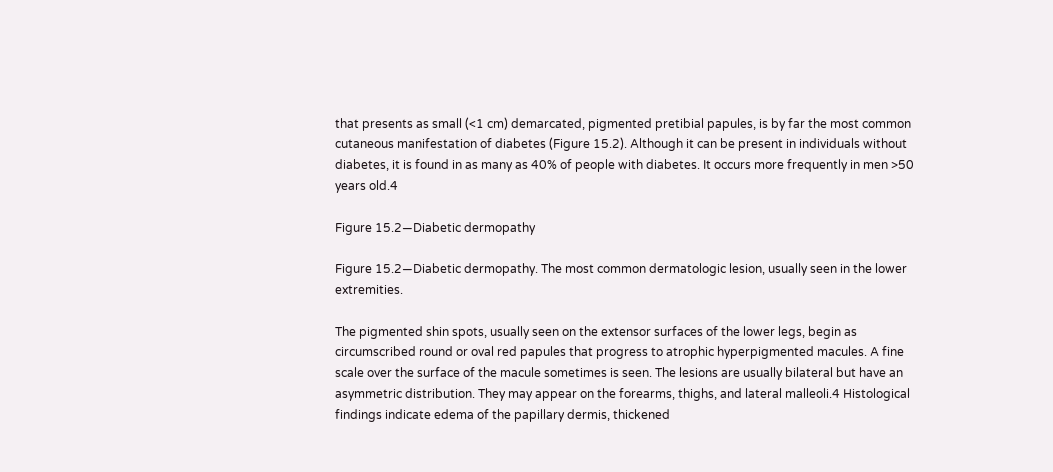that presents as small (<1 cm) demarcated, pigmented pretibial papules, is by far the most common cutaneous manifestation of diabetes (Figure 15.2). Although it can be present in individuals without diabetes, it is found in as many as 40% of people with diabetes. It occurs more frequently in men >50 years old.4

Figure 15.2—Diabetic dermopathy

Figure 15.2—Diabetic dermopathy. The most common dermatologic lesion, usually seen in the lower extremities.

The pigmented shin spots, usually seen on the extensor surfaces of the lower legs, begin as circumscribed round or oval red papules that progress to atrophic hyperpigmented macules. A fine scale over the surface of the macule sometimes is seen. The lesions are usually bilateral but have an asymmetric distribution. They may appear on the forearms, thighs, and lateral malleoli.4 Histological findings indicate edema of the papillary dermis, thickened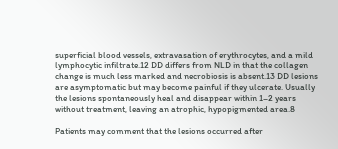superficial blood vessels, extravasation of erythrocytes, and a mild lymphocytic infiltrate.12 DD differs from NLD in that the collagen change is much less marked and necrobiosis is absent.13 DD lesions are asymptomatic but may become painful if they ulcerate. Usually the lesions spontaneously heal and disappear within 1–2 years without treatment, leaving an atrophic, hypopigmented area.8

Patients may comment that the lesions occurred after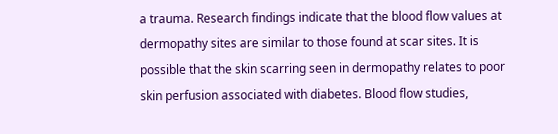a trauma. Research findings indicate that the blood flow values at dermopathy sites are similar to those found at scar sites. It is possible that the skin scarring seen in dermopathy relates to poor skin perfusion associated with diabetes. Blood flow studies,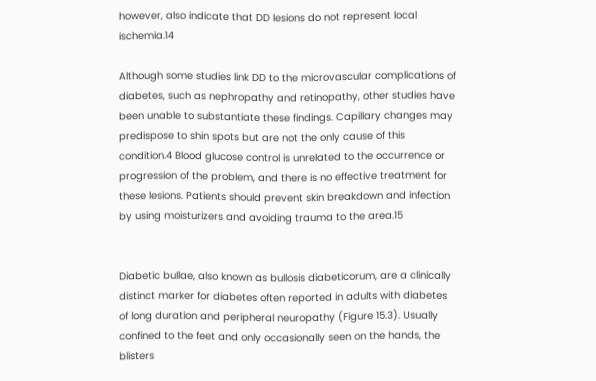however, also indicate that DD lesions do not represent local ischemia.14

Although some studies link DD to the microvascular complications of diabetes, such as nephropathy and retinopathy, other studies have been unable to substantiate these findings. Capillary changes may predispose to shin spots but are not the only cause of this condition.4 Blood glucose control is unrelated to the occurrence or progression of the problem, and there is no effective treatment for these lesions. Patients should prevent skin breakdown and infection by using moisturizers and avoiding trauma to the area.15


Diabetic bullae, also known as bullosis diabeticorum, are a clinically distinct marker for diabetes often reported in adults with diabetes of long duration and peripheral neuropathy (Figure 15.3). Usually confined to the feet and only occasionally seen on the hands, the blisters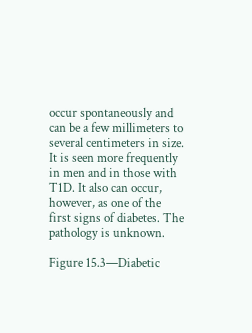occur spontaneously and can be a few millimeters to several centimeters in size. It is seen more frequently in men and in those with T1D. It also can occur, however, as one of the first signs of diabetes. The pathology is unknown.

Figure 15.3—Diabetic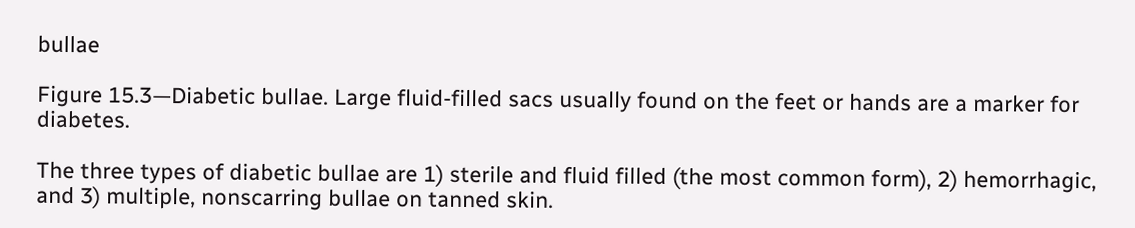bullae

Figure 15.3—Diabetic bullae. Large fluid-filled sacs usually found on the feet or hands are a marker for diabetes.

The three types of diabetic bullae are 1) sterile and fluid filled (the most common form), 2) hemorrhagic, and 3) multiple, nonscarring bullae on tanned skin.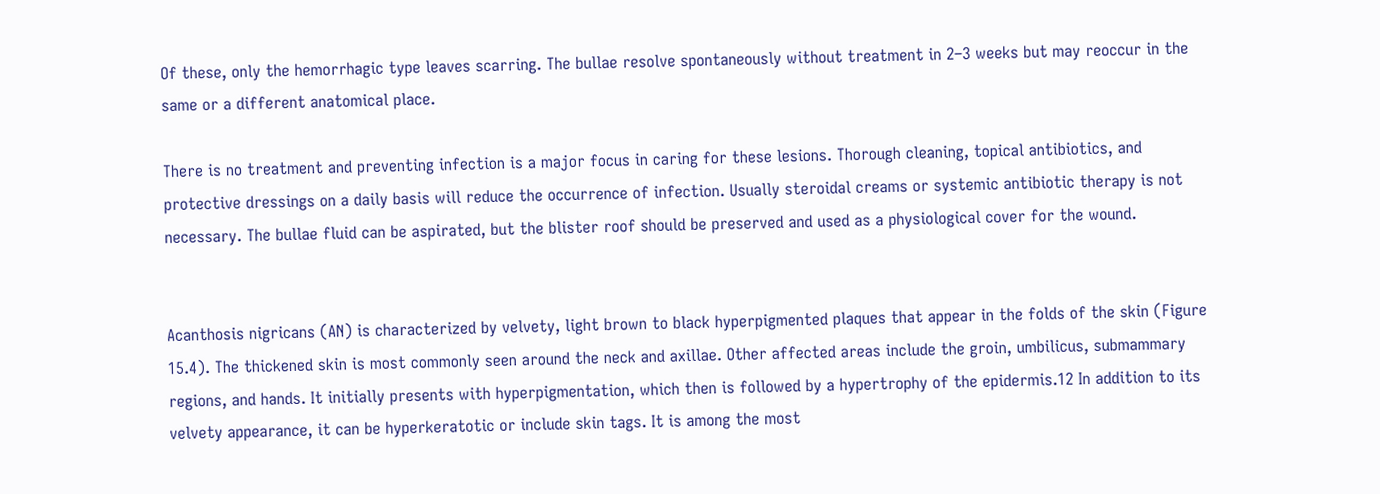Of these, only the hemorrhagic type leaves scarring. The bullae resolve spontaneously without treatment in 2–3 weeks but may reoccur in the same or a different anatomical place.

There is no treatment and preventing infection is a major focus in caring for these lesions. Thorough cleaning, topical antibiotics, and protective dressings on a daily basis will reduce the occurrence of infection. Usually steroidal creams or systemic antibiotic therapy is not necessary. The bullae fluid can be aspirated, but the blister roof should be preserved and used as a physiological cover for the wound.


Acanthosis nigricans (AN) is characterized by velvety, light brown to black hyperpigmented plaques that appear in the folds of the skin (Figure 15.4). The thickened skin is most commonly seen around the neck and axillae. Other affected areas include the groin, umbilicus, submammary regions, and hands. It initially presents with hyperpigmentation, which then is followed by a hypertrophy of the epidermis.12 In addition to its velvety appearance, it can be hyperkeratotic or include skin tags. It is among the most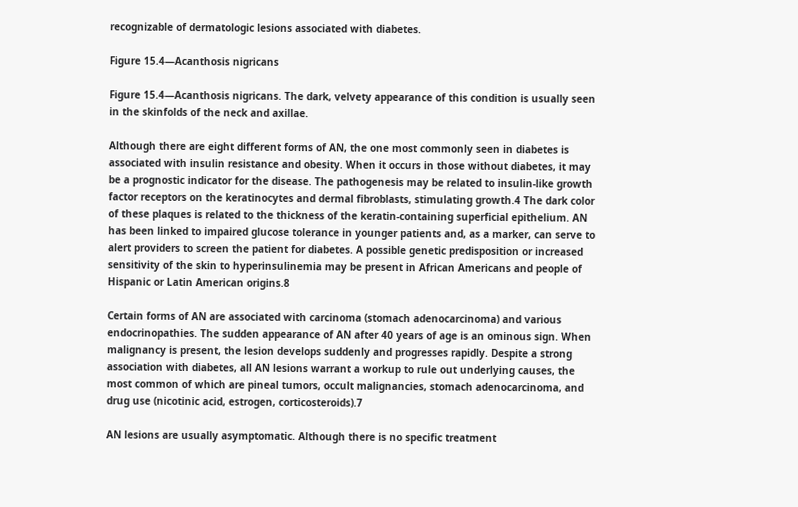recognizable of dermatologic lesions associated with diabetes.

Figure 15.4—Acanthosis nigricans

Figure 15.4—Acanthosis nigricans. The dark, velvety appearance of this condition is usually seen in the skinfolds of the neck and axillae.

Although there are eight different forms of AN, the one most commonly seen in diabetes is associated with insulin resistance and obesity. When it occurs in those without diabetes, it may be a prognostic indicator for the disease. The pathogenesis may be related to insulin-like growth factor receptors on the keratinocytes and dermal fibroblasts, stimulating growth.4 The dark color of these plaques is related to the thickness of the keratin-containing superficial epithelium. AN has been linked to impaired glucose tolerance in younger patients and, as a marker, can serve to alert providers to screen the patient for diabetes. A possible genetic predisposition or increased sensitivity of the skin to hyperinsulinemia may be present in African Americans and people of Hispanic or Latin American origins.8

Certain forms of AN are associated with carcinoma (stomach adenocarcinoma) and various endocrinopathies. The sudden appearance of AN after 40 years of age is an ominous sign. When malignancy is present, the lesion develops suddenly and progresses rapidly. Despite a strong association with diabetes, all AN lesions warrant a workup to rule out underlying causes, the most common of which are pineal tumors, occult malignancies, stomach adenocarcinoma, and drug use (nicotinic acid, estrogen, corticosteroids).7

AN lesions are usually asymptomatic. Although there is no specific treatment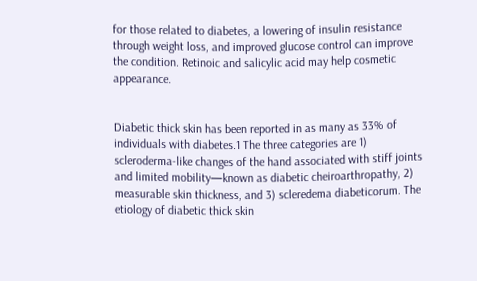for those related to diabetes, a lowering of insulin resistance through weight loss, and improved glucose control can improve the condition. Retinoic and salicylic acid may help cosmetic appearance.


Diabetic thick skin has been reported in as many as 33% of individuals with diabetes.1 The three categories are 1) scleroderma-like changes of the hand associated with stiff joints and limited mobility—known as diabetic cheiroarthropathy, 2) measurable skin thickness, and 3) scleredema diabeticorum. The etiology of diabetic thick skin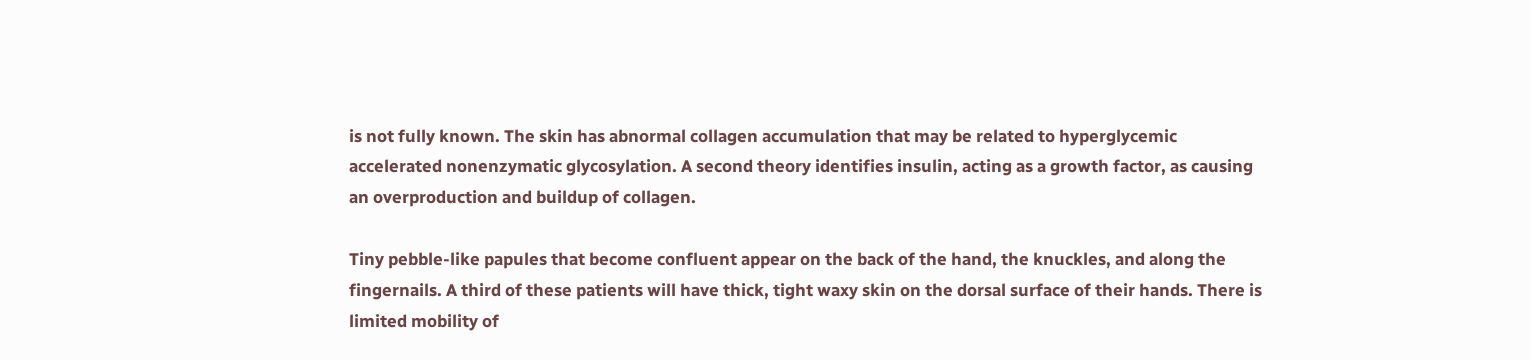is not fully known. The skin has abnormal collagen accumulation that may be related to hyperglycemic accelerated nonenzymatic glycosylation. A second theory identifies insulin, acting as a growth factor, as causing an overproduction and buildup of collagen.

Tiny pebble-like papules that become confluent appear on the back of the hand, the knuckles, and along the fingernails. A third of these patients will have thick, tight waxy skin on the dorsal surface of their hands. There is limited mobility of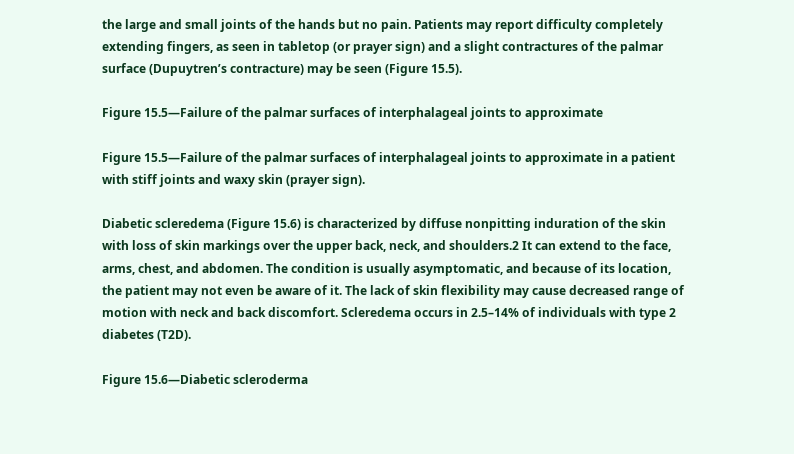the large and small joints of the hands but no pain. Patients may report difficulty completely extending fingers, as seen in tabletop (or prayer sign) and a slight contractures of the palmar surface (Dupuytren’s contracture) may be seen (Figure 15.5).

Figure 15.5—Failure of the palmar surfaces of interphalageal joints to approximate

Figure 15.5—Failure of the palmar surfaces of interphalageal joints to approximate in a patient with stiff joints and waxy skin (prayer sign).

Diabetic scleredema (Figure 15.6) is characterized by diffuse nonpitting induration of the skin with loss of skin markings over the upper back, neck, and shoulders.2 It can extend to the face, arms, chest, and abdomen. The condition is usually asymptomatic, and because of its location, the patient may not even be aware of it. The lack of skin flexibility may cause decreased range of motion with neck and back discomfort. Scleredema occurs in 2.5–14% of individuals with type 2 diabetes (T2D).

Figure 15.6—Diabetic scleroderma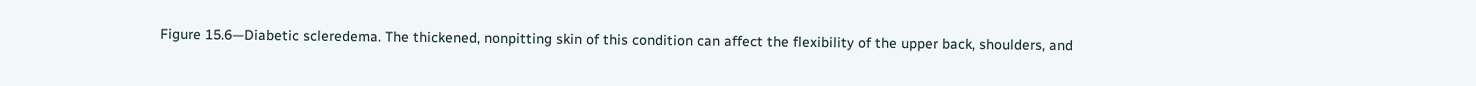Figure 15.6—Diabetic scleredema. The thickened, nonpitting skin of this condition can affect the flexibility of the upper back, shoulders, and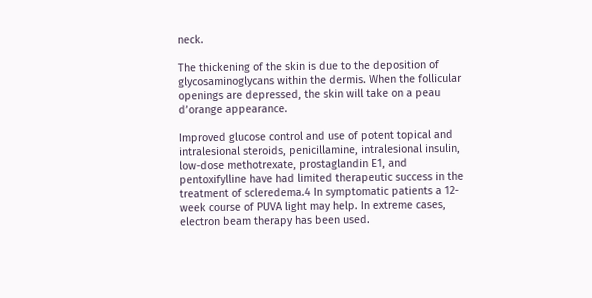neck.

The thickening of the skin is due to the deposition of glycosaminoglycans within the dermis. When the follicular openings are depressed, the skin will take on a peau d’orange appearance.

Improved glucose control and use of potent topical and intralesional steroids, penicillamine, intralesional insulin, low-dose methotrexate, prostaglandin E1, and pentoxifylline have had limited therapeutic success in the treatment of scleredema.4 In symptomatic patients a 12-week course of PUVA light may help. In extreme cases, electron beam therapy has been used.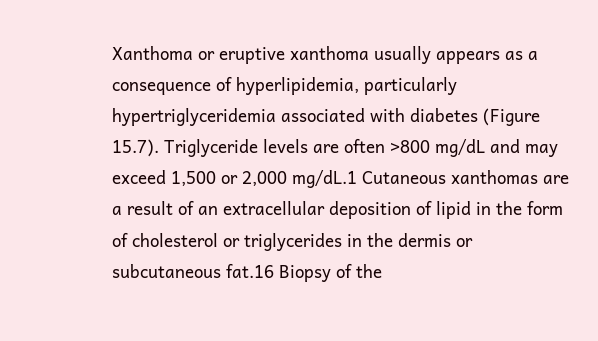Xanthoma or eruptive xanthoma usually appears as a consequence of hyperlipidemia, particularly hypertriglyceridemia associated with diabetes (Figure 15.7). Triglyceride levels are often >800 mg/dL and may exceed 1,500 or 2,000 mg/dL.1 Cutaneous xanthomas are a result of an extracellular deposition of lipid in the form of cholesterol or triglycerides in the dermis or subcutaneous fat.16 Biopsy of the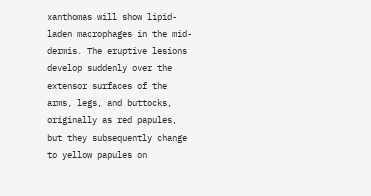xanthomas will show lipid-laden macrophages in the mid-dermis. The eruptive lesions develop suddenly over the extensor surfaces of the arms, legs, and buttocks, originally as red papules, but they subsequently change to yellow papules on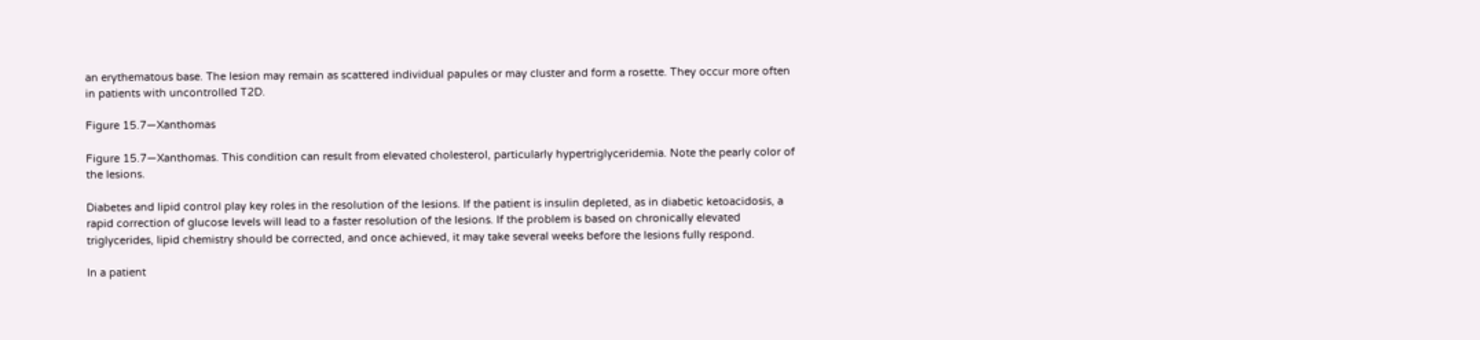an erythematous base. The lesion may remain as scattered individual papules or may cluster and form a rosette. They occur more often in patients with uncontrolled T2D.

Figure 15.7—Xanthomas

Figure 15.7—Xanthomas. This condition can result from elevated cholesterol, particularly hypertriglyceridemia. Note the pearly color of the lesions.

Diabetes and lipid control play key roles in the resolution of the lesions. If the patient is insulin depleted, as in diabetic ketoacidosis, a rapid correction of glucose levels will lead to a faster resolution of the lesions. If the problem is based on chronically elevated triglycerides, lipid chemistry should be corrected, and once achieved, it may take several weeks before the lesions fully respond.

In a patient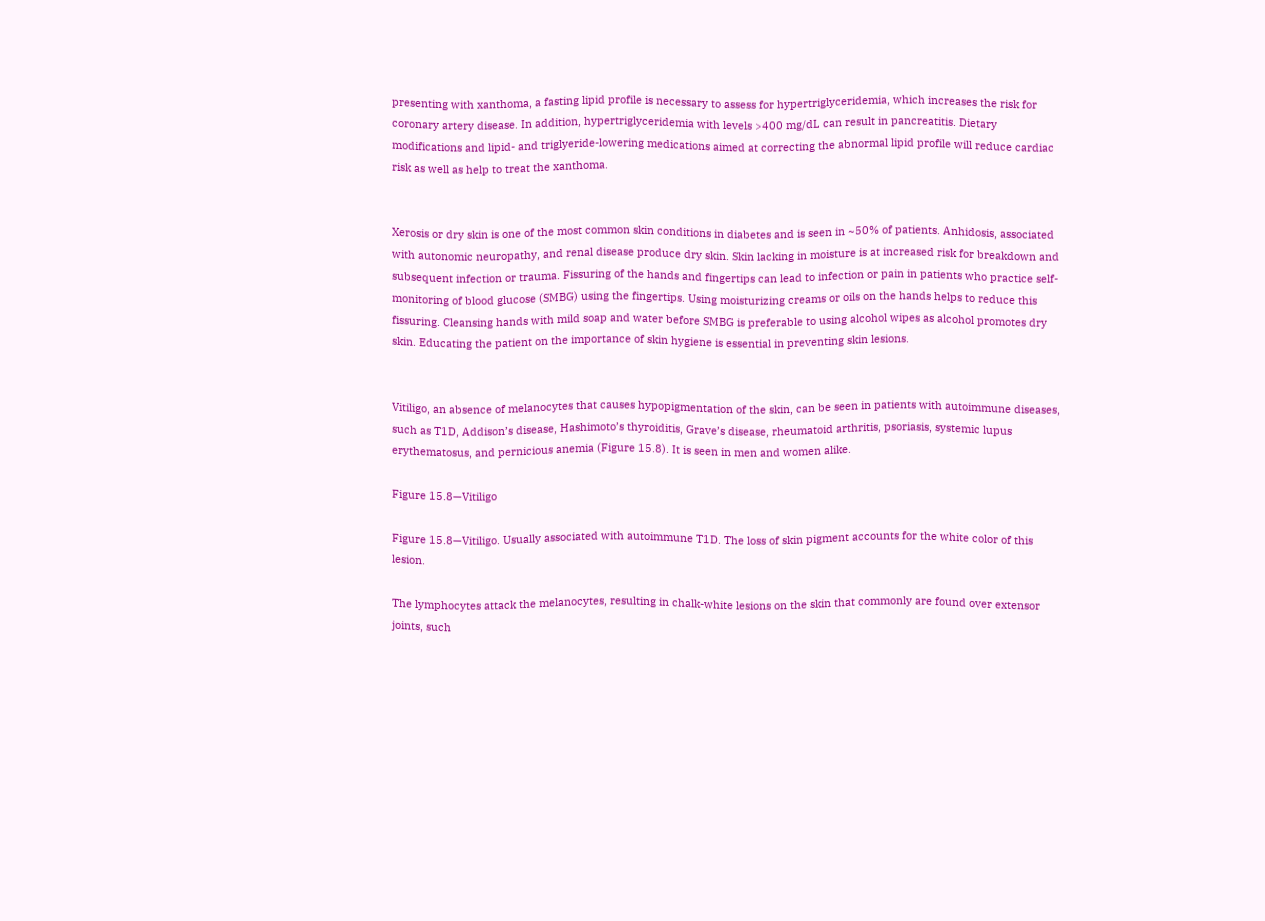presenting with xanthoma, a fasting lipid profile is necessary to assess for hypertriglyceridemia, which increases the risk for coronary artery disease. In addition, hypertriglyceridemia with levels >400 mg/dL can result in pancreatitis. Dietary modifications and lipid- and triglyeride-lowering medications aimed at correcting the abnormal lipid profile will reduce cardiac risk as well as help to treat the xanthoma.


Xerosis or dry skin is one of the most common skin conditions in diabetes and is seen in ~50% of patients. Anhidosis, associated with autonomic neuropathy, and renal disease produce dry skin. Skin lacking in moisture is at increased risk for breakdown and subsequent infection or trauma. Fissuring of the hands and fingertips can lead to infection or pain in patients who practice self-monitoring of blood glucose (SMBG) using the fingertips. Using moisturizing creams or oils on the hands helps to reduce this fissuring. Cleansing hands with mild soap and water before SMBG is preferable to using alcohol wipes as alcohol promotes dry skin. Educating the patient on the importance of skin hygiene is essential in preventing skin lesions.


Vitiligo, an absence of melanocytes that causes hypopigmentation of the skin, can be seen in patients with autoimmune diseases, such as T1D, Addison’s disease, Hashimoto’s thyroiditis, Grave’s disease, rheumatoid arthritis, psoriasis, systemic lupus erythematosus, and pernicious anemia (Figure 15.8). It is seen in men and women alike.

Figure 15.8—Vitiligo

Figure 15.8—Vitiligo. Usually associated with autoimmune T1D. The loss of skin pigment accounts for the white color of this lesion.

The lymphocytes attack the melanocytes, resulting in chalk-white lesions on the skin that commonly are found over extensor joints, such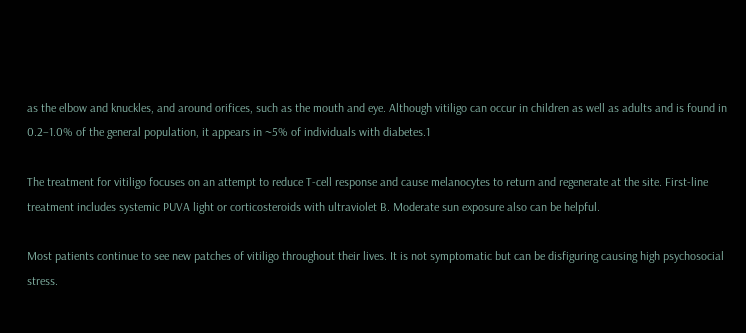as the elbow and knuckles, and around orifices, such as the mouth and eye. Although vitiligo can occur in children as well as adults and is found in 0.2–1.0% of the general population, it appears in ~5% of individuals with diabetes.1

The treatment for vitiligo focuses on an attempt to reduce T-cell response and cause melanocytes to return and regenerate at the site. First-line treatment includes systemic PUVA light or corticosteroids with ultraviolet B. Moderate sun exposure also can be helpful.

Most patients continue to see new patches of vitiligo throughout their lives. It is not symptomatic but can be disfiguring causing high psychosocial stress.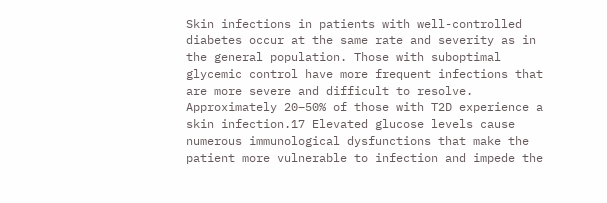Skin infections in patients with well-controlled diabetes occur at the same rate and severity as in the general population. Those with suboptimal glycemic control have more frequent infections that are more severe and difficult to resolve. Approximately 20–50% of those with T2D experience a skin infection.17 Elevated glucose levels cause numerous immunological dysfunctions that make the patient more vulnerable to infection and impede the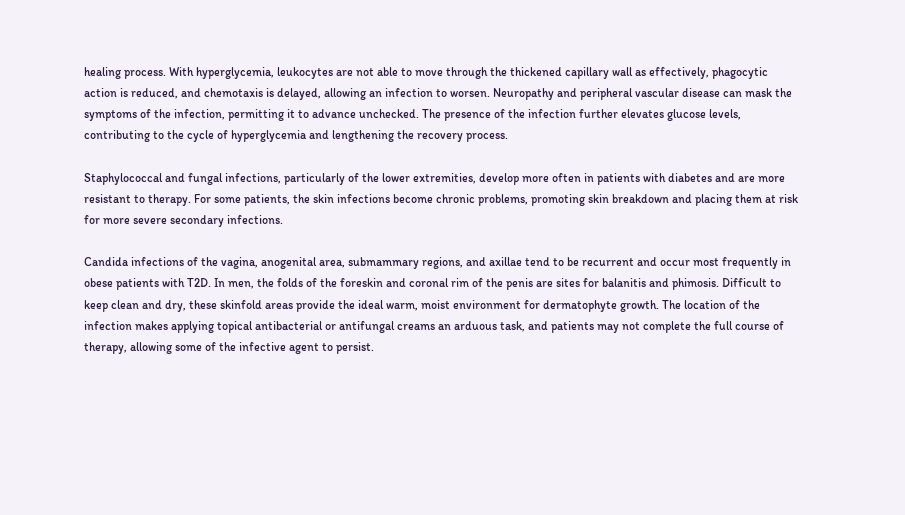healing process. With hyperglycemia, leukocytes are not able to move through the thickened capillary wall as effectively, phagocytic action is reduced, and chemotaxis is delayed, allowing an infection to worsen. Neuropathy and peripheral vascular disease can mask the symptoms of the infection, permitting it to advance unchecked. The presence of the infection further elevates glucose levels, contributing to the cycle of hyperglycemia and lengthening the recovery process.

Staphylococcal and fungal infections, particularly of the lower extremities, develop more often in patients with diabetes and are more resistant to therapy. For some patients, the skin infections become chronic problems, promoting skin breakdown and placing them at risk for more severe secondary infections.

Candida infections of the vagina, anogenital area, submammary regions, and axillae tend to be recurrent and occur most frequently in obese patients with T2D. In men, the folds of the foreskin and coronal rim of the penis are sites for balanitis and phimosis. Difficult to keep clean and dry, these skinfold areas provide the ideal warm, moist environment for dermatophyte growth. The location of the infection makes applying topical antibacterial or antifungal creams an arduous task, and patients may not complete the full course of therapy, allowing some of the infective agent to persist.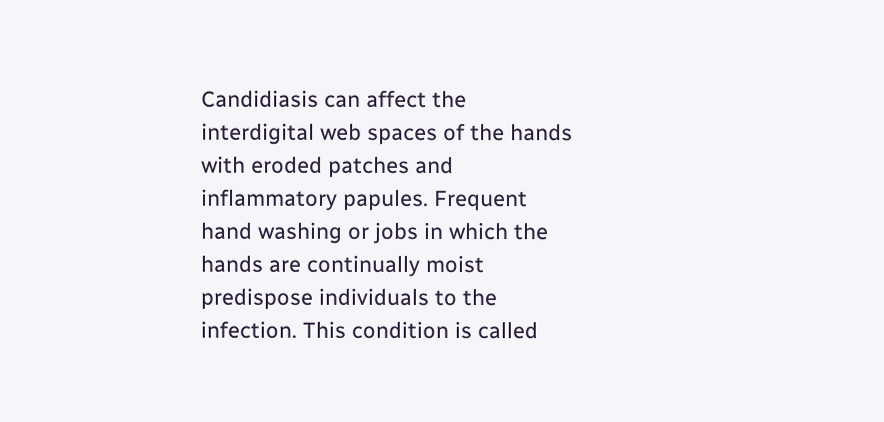Candidiasis can affect the interdigital web spaces of the hands with eroded patches and inflammatory papules. Frequent hand washing or jobs in which the hands are continually moist predispose individuals to the infection. This condition is called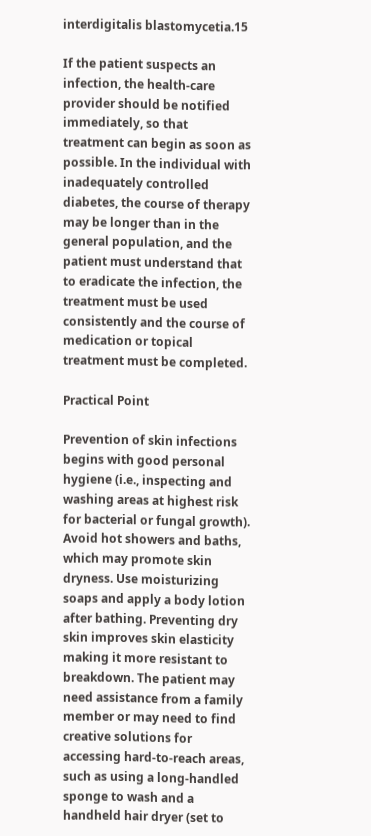interdigitalis blastomycetia.15

If the patient suspects an infection, the health-care provider should be notified immediately, so that treatment can begin as soon as possible. In the individual with inadequately controlled diabetes, the course of therapy may be longer than in the general population, and the patient must understand that to eradicate the infection, the treatment must be used consistently and the course of medication or topical treatment must be completed.

Practical Point

Prevention of skin infections begins with good personal hygiene (i.e., inspecting and washing areas at highest risk for bacterial or fungal growth). Avoid hot showers and baths, which may promote skin dryness. Use moisturizing soaps and apply a body lotion after bathing. Preventing dry skin improves skin elasticity making it more resistant to breakdown. The patient may need assistance from a family member or may need to find creative solutions for accessing hard-to-reach areas, such as using a long-handled sponge to wash and a handheld hair dryer (set to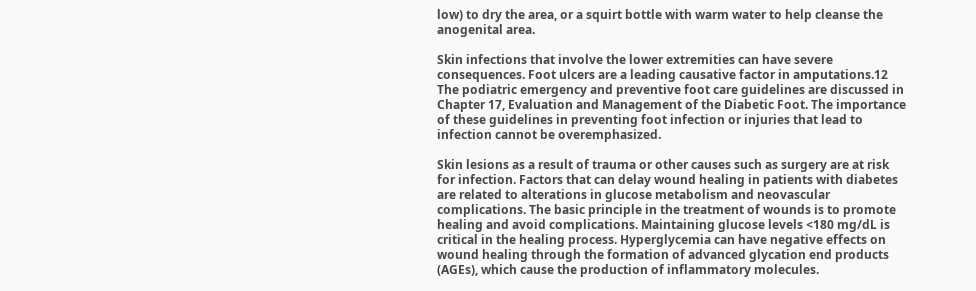low) to dry the area, or a squirt bottle with warm water to help cleanse the anogenital area.

Skin infections that involve the lower extremities can have severe consequences. Foot ulcers are a leading causative factor in amputations.12 The podiatric emergency and preventive foot care guidelines are discussed in Chapter 17, Evaluation and Management of the Diabetic Foot. The importance of these guidelines in preventing foot infection or injuries that lead to infection cannot be overemphasized.

Skin lesions as a result of trauma or other causes such as surgery are at risk for infection. Factors that can delay wound healing in patients with diabetes are related to alterations in glucose metabolism and neovascular complications. The basic principle in the treatment of wounds is to promote healing and avoid complications. Maintaining glucose levels <180 mg/dL is critical in the healing process. Hyperglycemia can have negative effects on wound healing through the formation of advanced glycation end products (AGEs), which cause the production of inflammatory molecules.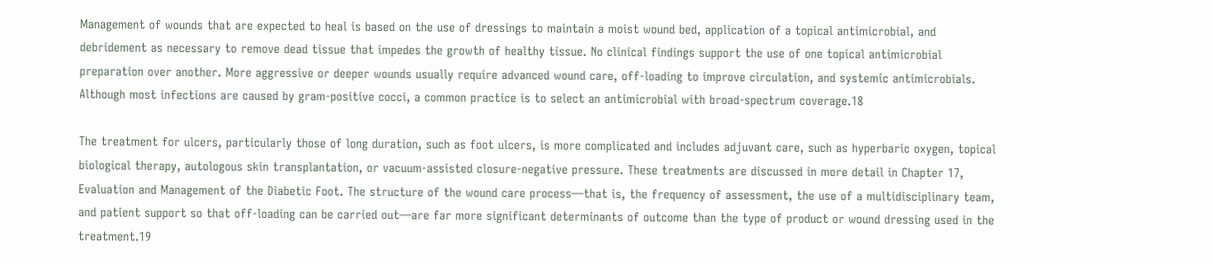Management of wounds that are expected to heal is based on the use of dressings to maintain a moist wound bed, application of a topical antimicrobial, and debridement as necessary to remove dead tissue that impedes the growth of healthy tissue. No clinical findings support the use of one topical antimicrobial preparation over another. More aggressive or deeper wounds usually require advanced wound care, off-loading to improve circulation, and systemic antimicrobials. Although most infections are caused by gram-positive cocci, a common practice is to select an antimicrobial with broad-spectrum coverage.18

The treatment for ulcers, particularly those of long duration, such as foot ulcers, is more complicated and includes adjuvant care, such as hyperbaric oxygen, topical biological therapy, autologous skin transplantation, or vacuum-assisted closure-negative pressure. These treatments are discussed in more detail in Chapter 17, Evaluation and Management of the Diabetic Foot. The structure of the wound care process—that is, the frequency of assessment, the use of a multidisciplinary team, and patient support so that off-loading can be carried out—are far more significant determinants of outcome than the type of product or wound dressing used in the treatment.19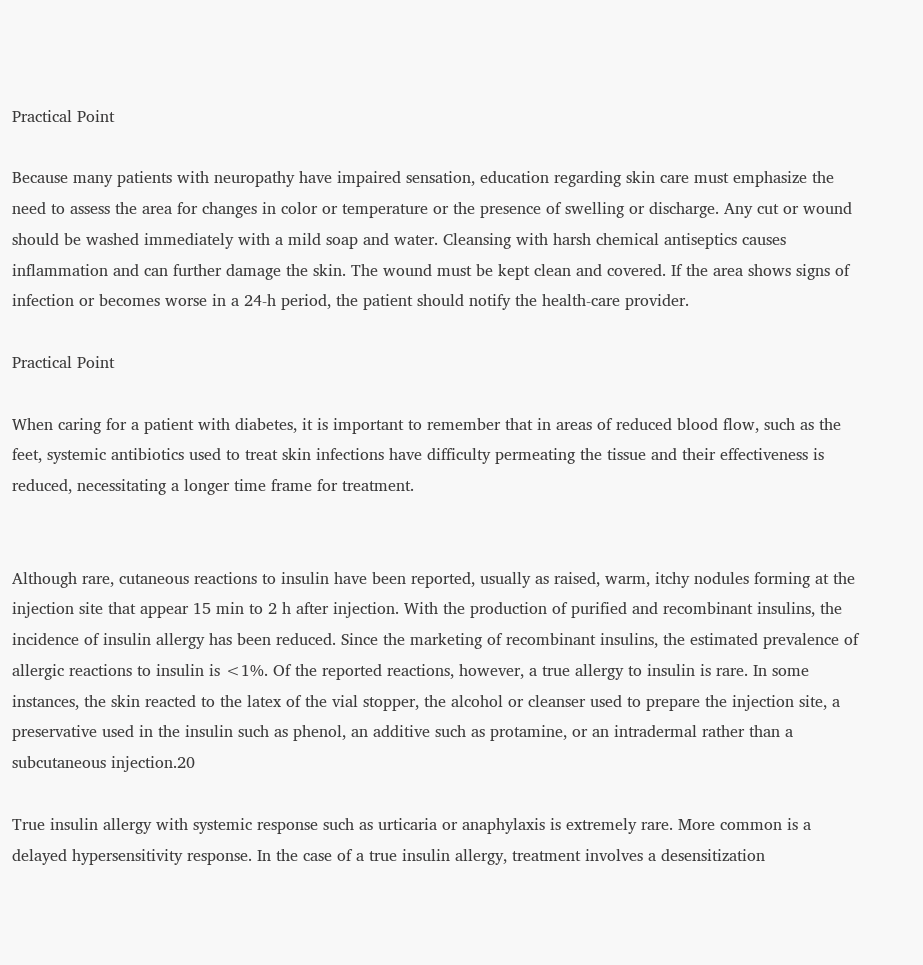Practical Point

Because many patients with neuropathy have impaired sensation, education regarding skin care must emphasize the need to assess the area for changes in color or temperature or the presence of swelling or discharge. Any cut or wound should be washed immediately with a mild soap and water. Cleansing with harsh chemical antiseptics causes inflammation and can further damage the skin. The wound must be kept clean and covered. If the area shows signs of infection or becomes worse in a 24-h period, the patient should notify the health-care provider.

Practical Point

When caring for a patient with diabetes, it is important to remember that in areas of reduced blood flow, such as the feet, systemic antibiotics used to treat skin infections have difficulty permeating the tissue and their effectiveness is reduced, necessitating a longer time frame for treatment.


Although rare, cutaneous reactions to insulin have been reported, usually as raised, warm, itchy nodules forming at the injection site that appear 15 min to 2 h after injection. With the production of purified and recombinant insulins, the incidence of insulin allergy has been reduced. Since the marketing of recombinant insulins, the estimated prevalence of allergic reactions to insulin is <1%. Of the reported reactions, however, a true allergy to insulin is rare. In some instances, the skin reacted to the latex of the vial stopper, the alcohol or cleanser used to prepare the injection site, a preservative used in the insulin such as phenol, an additive such as protamine, or an intradermal rather than a subcutaneous injection.20

True insulin allergy with systemic response such as urticaria or anaphylaxis is extremely rare. More common is a delayed hypersensitivity response. In the case of a true insulin allergy, treatment involves a desensitization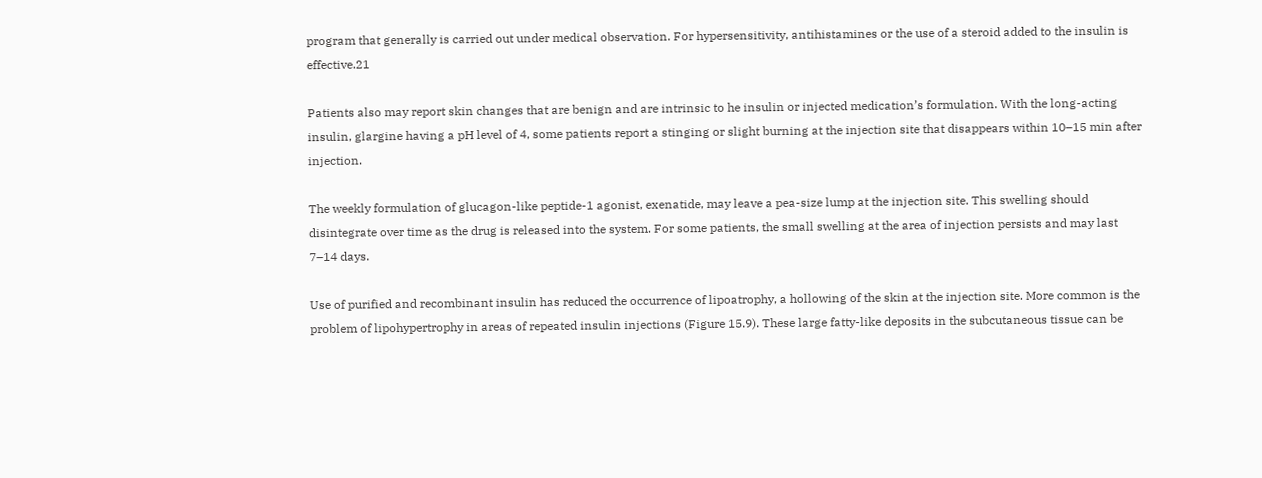program that generally is carried out under medical observation. For hypersensitivity, antihistamines or the use of a steroid added to the insulin is effective.21

Patients also may report skin changes that are benign and are intrinsic to he insulin or injected medication’s formulation. With the long-acting insulin, glargine having a pH level of 4, some patients report a stinging or slight burning at the injection site that disappears within 10–15 min after injection.

The weekly formulation of glucagon-like peptide-1 agonist, exenatide, may leave a pea-size lump at the injection site. This swelling should disintegrate over time as the drug is released into the system. For some patients, the small swelling at the area of injection persists and may last 7–14 days.

Use of purified and recombinant insulin has reduced the occurrence of lipoatrophy, a hollowing of the skin at the injection site. More common is the problem of lipohypertrophy in areas of repeated insulin injections (Figure 15.9). These large fatty-like deposits in the subcutaneous tissue can be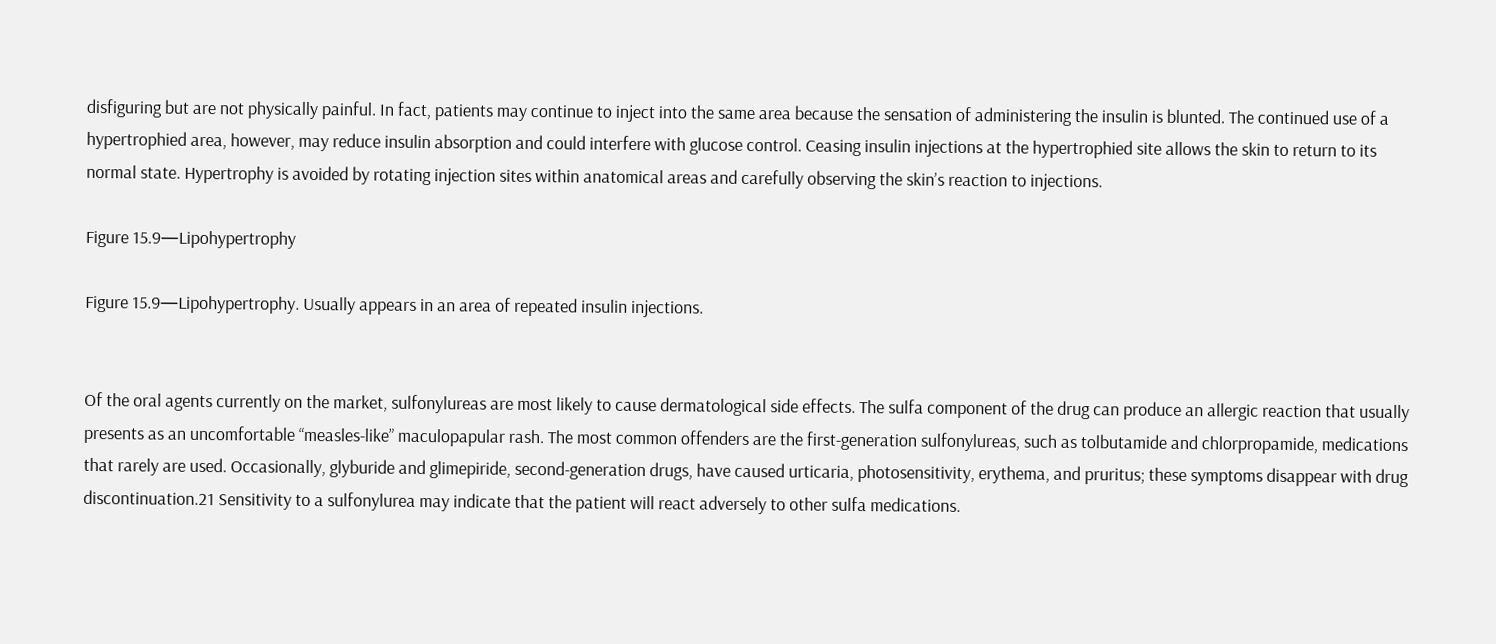disfiguring but are not physically painful. In fact, patients may continue to inject into the same area because the sensation of administering the insulin is blunted. The continued use of a hypertrophied area, however, may reduce insulin absorption and could interfere with glucose control. Ceasing insulin injections at the hypertrophied site allows the skin to return to its normal state. Hypertrophy is avoided by rotating injection sites within anatomical areas and carefully observing the skin’s reaction to injections.

Figure 15.9—Lipohypertrophy

Figure 15.9—Lipohypertrophy. Usually appears in an area of repeated insulin injections.


Of the oral agents currently on the market, sulfonylureas are most likely to cause dermatological side effects. The sulfa component of the drug can produce an allergic reaction that usually presents as an uncomfortable “measles-like” maculopapular rash. The most common offenders are the first-generation sulfonylureas, such as tolbutamide and chlorpropamide, medications that rarely are used. Occasionally, glyburide and glimepiride, second-generation drugs, have caused urticaria, photosensitivity, erythema, and pruritus; these symptoms disappear with drug discontinuation.21 Sensitivity to a sulfonylurea may indicate that the patient will react adversely to other sulfa medications.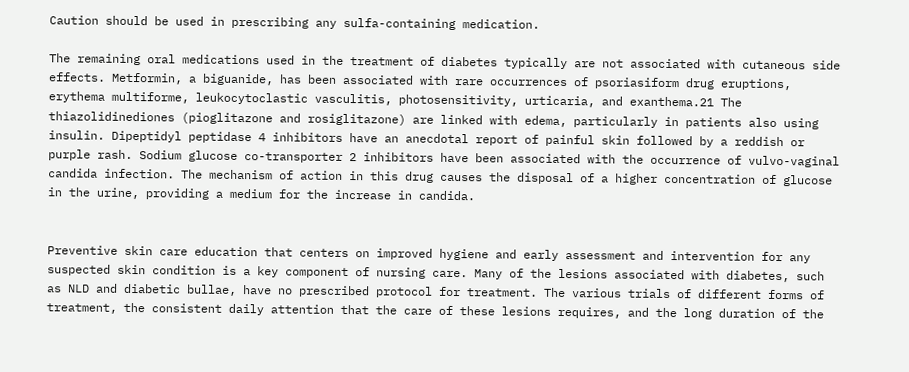Caution should be used in prescribing any sulfa-containing medication.

The remaining oral medications used in the treatment of diabetes typically are not associated with cutaneous side effects. Metformin, a biguanide, has been associated with rare occurrences of psoriasiform drug eruptions, erythema multiforme, leukocytoclastic vasculitis, photosensitivity, urticaria, and exanthema.21 The thiazolidinediones (pioglitazone and rosiglitazone) are linked with edema, particularly in patients also using insulin. Dipeptidyl peptidase 4 inhibitors have an anecdotal report of painful skin followed by a reddish or purple rash. Sodium glucose co-transporter 2 inhibitors have been associated with the occurrence of vulvo-vaginal candida infection. The mechanism of action in this drug causes the disposal of a higher concentration of glucose in the urine, providing a medium for the increase in candida.


Preventive skin care education that centers on improved hygiene and early assessment and intervention for any suspected skin condition is a key component of nursing care. Many of the lesions associated with diabetes, such as NLD and diabetic bullae, have no prescribed protocol for treatment. The various trials of different forms of treatment, the consistent daily attention that the care of these lesions requires, and the long duration of the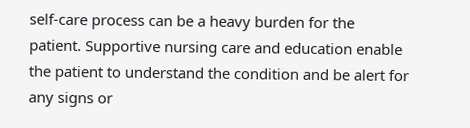self-care process can be a heavy burden for the patient. Supportive nursing care and education enable the patient to understand the condition and be alert for any signs or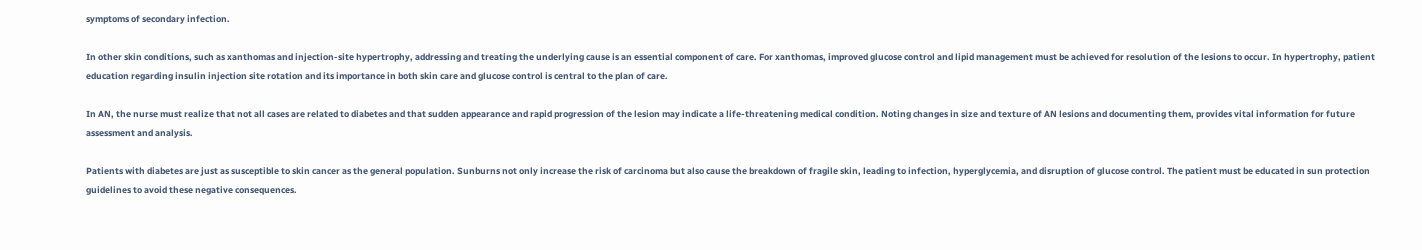symptoms of secondary infection.

In other skin conditions, such as xanthomas and injection-site hypertrophy, addressing and treating the underlying cause is an essential component of care. For xanthomas, improved glucose control and lipid management must be achieved for resolution of the lesions to occur. In hypertrophy, patient education regarding insulin injection site rotation and its importance in both skin care and glucose control is central to the plan of care.

In AN, the nurse must realize that not all cases are related to diabetes and that sudden appearance and rapid progression of the lesion may indicate a life-threatening medical condition. Noting changes in size and texture of AN lesions and documenting them, provides vital information for future assessment and analysis.

Patients with diabetes are just as susceptible to skin cancer as the general population. Sunburns not only increase the risk of carcinoma but also cause the breakdown of fragile skin, leading to infection, hyperglycemia, and disruption of glucose control. The patient must be educated in sun protection guidelines to avoid these negative consequences.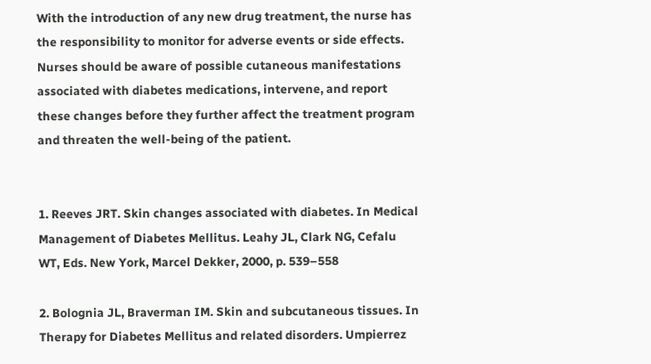With the introduction of any new drug treatment, the nurse has the responsibility to monitor for adverse events or side effects. Nurses should be aware of possible cutaneous manifestations associated with diabetes medications, intervene, and report these changes before they further affect the treatment program and threaten the well-being of the patient.


1. Reeves JRT. Skin changes associated with diabetes. In Medical Management of Diabetes Mellitus. Leahy JL, Clark NG, Cefalu WT, Eds. New York, Marcel Dekker, 2000, p. 539–558

2. Bolognia JL, Braverman IM. Skin and subcutaneous tissues. In Therapy for Diabetes Mellitus and related disorders. Umpierrez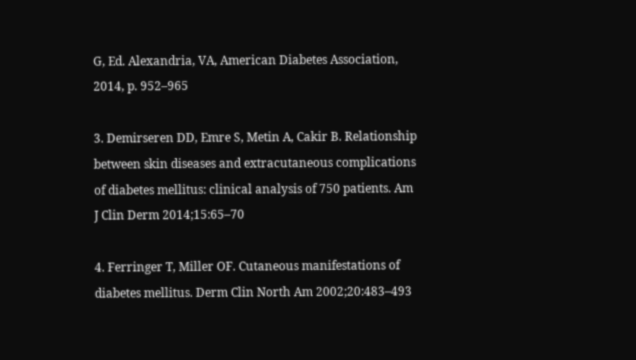G, Ed. Alexandria, VA, American Diabetes Association, 2014, p. 952–965

3. Demirseren DD, Emre S, Metin A, Cakir B. Relationship between skin diseases and extracutaneous complications of diabetes mellitus: clinical analysis of 750 patients. Am J Clin Derm 2014;15:65–70

4. Ferringer T, Miller OF. Cutaneous manifestations of diabetes mellitus. Derm Clin North Am 2002;20:483–493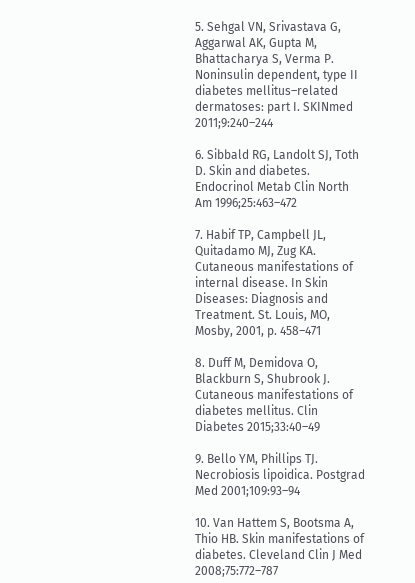5. Sehgal VN, Srivastava G, Aggarwal AK, Gupta M, Bhattacharya S, Verma P. Noninsulin dependent, type II diabetes mellitus–related dermatoses: part I. SKINmed 2011;9:240–244

6. Sibbald RG, Landolt SJ, Toth D. Skin and diabetes. Endocrinol Metab Clin North Am 1996;25:463–472

7. Habif TP, Campbell JL, Quitadamo MJ, Zug KA. Cutaneous manifestations of internal disease. In Skin Diseases: Diagnosis and Treatment. St. Louis, MO, Mosby, 2001, p. 458–471

8. Duff M, Demidova O, Blackburn S, Shubrook J. Cutaneous manifestations of diabetes mellitus. Clin Diabetes 2015;33:40–49

9. Bello YM, Phillips TJ. Necrobiosis lipoidica. Postgrad Med 2001;109:93–94

10. Van Hattem S, Bootsma A, Thio HB. Skin manifestations of diabetes. Cleveland Clin J Med 2008;75:772–787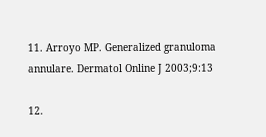11. Arroyo MP. Generalized granuloma annulare. Dermatol Online J 2003;9:13

12.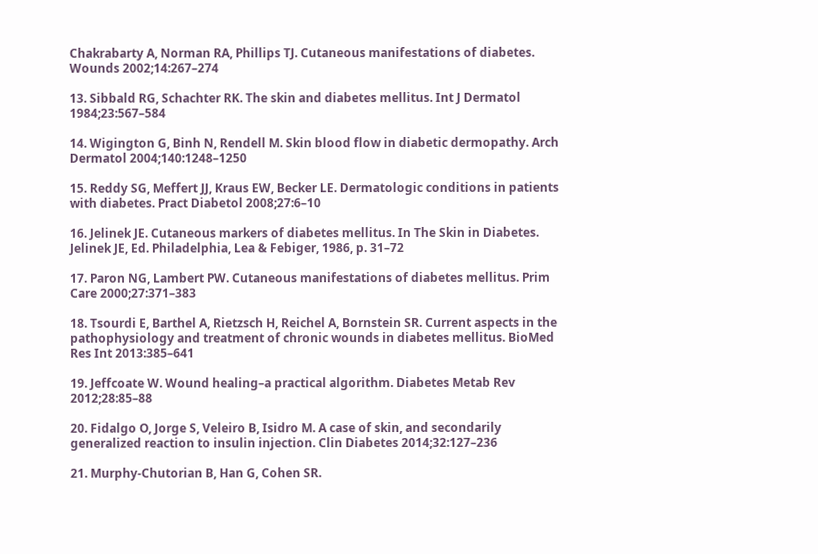Chakrabarty A, Norman RA, Phillips TJ. Cutaneous manifestations of diabetes. Wounds 2002;14:267–274

13. Sibbald RG, Schachter RK. The skin and diabetes mellitus. Int J Dermatol 1984;23:567–584

14. Wigington G, Binh N, Rendell M. Skin blood flow in diabetic dermopathy. Arch Dermatol 2004;140:1248–1250

15. Reddy SG, Meffert JJ, Kraus EW, Becker LE. Dermatologic conditions in patients with diabetes. Pract Diabetol 2008;27:6–10

16. Jelinek JE. Cutaneous markers of diabetes mellitus. In The Skin in Diabetes. Jelinek JE, Ed. Philadelphia, Lea & Febiger, 1986, p. 31–72

17. Paron NG, Lambert PW. Cutaneous manifestations of diabetes mellitus. Prim Care 2000;27:371–383

18. Tsourdi E, Barthel A, Rietzsch H, Reichel A, Bornstein SR. Current aspects in the pathophysiology and treatment of chronic wounds in diabetes mellitus. BioMed Res Int 2013:385–641

19. Jeffcoate W. Wound healing–a practical algorithm. Diabetes Metab Rev 2012;28:85–88

20. Fidalgo O, Jorge S, Veleiro B, Isidro M. A case of skin, and secondarily generalized reaction to insulin injection. Clin Diabetes 2014;32:127–236

21. Murphy-Chutorian B, Han G, Cohen SR.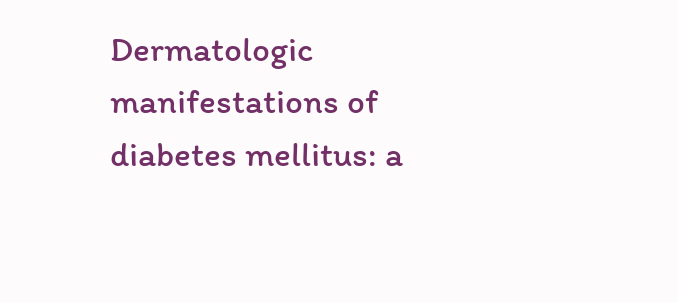Dermatologic manifestations of diabetes mellitus: a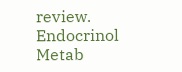review. Endocrinol Metab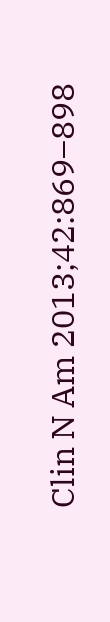Clin N Am 2013;42:869–898